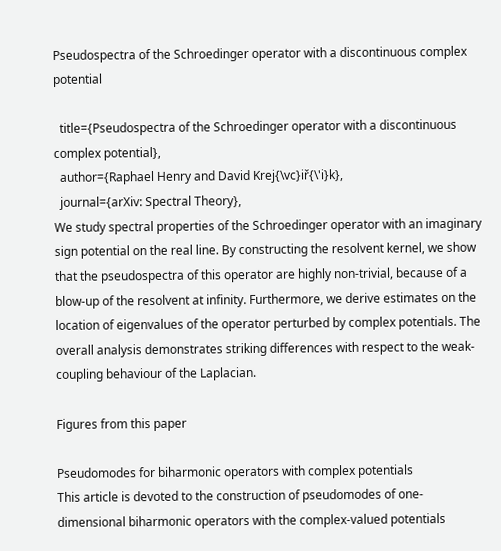Pseudospectra of the Schroedinger operator with a discontinuous complex potential

  title={Pseudospectra of the Schroedinger operator with a discontinuous complex potential},
  author={Raphael Henry and David Krej{\vc}iř{\'i}k},
  journal={arXiv: Spectral Theory},
We study spectral properties of the Schroedinger operator with an imaginary sign potential on the real line. By constructing the resolvent kernel, we show that the pseudospectra of this operator are highly non-trivial, because of a blow-up of the resolvent at infinity. Furthermore, we derive estimates on the location of eigenvalues of the operator perturbed by complex potentials. The overall analysis demonstrates striking differences with respect to the weak-coupling behaviour of the Laplacian.

Figures from this paper

Pseudomodes for biharmonic operators with complex potentials
This article is devoted to the construction of pseudomodes of one-dimensional biharmonic operators with the complex-valued potentials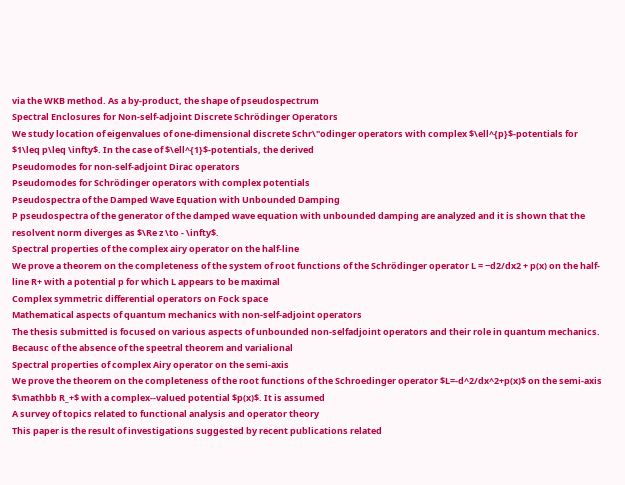via the WKB method. As a by-product, the shape of pseudospectrum
Spectral Enclosures for Non-self-adjoint Discrete Schrödinger Operators
We study location of eigenvalues of one-dimensional discrete Schr\"odinger operators with complex $\ell^{p}$-potentials for $1\leq p\leq \infty$. In the case of $\ell^{1}$-potentials, the derived
Pseudomodes for non-self-adjoint Dirac operators
Pseudomodes for Schrödinger operators with complex potentials
Pseudospectra of the Damped Wave Equation with Unbounded Damping
P pseudospectra of the generator of the damped wave equation with unbounded damping are analyzed and it is shown that the resolvent norm diverges as $\Re z \to - \infty$.
Spectral properties of the complex airy operator on the half-line
We prove a theorem on the completeness of the system of root functions of the Schrödinger operator L = −d2/dx2 + p(x) on the half-line R+ with a potential p for which L appears to be maximal
Complex symmetric differential operators on Fock space
Mathematical aspects of quantum mechanics with non-self-adjoint operators
The thesis submitted is focused on various aspects of unbounded non-selfadjoint operators and their role in quantum mechanics. Becausc of the absence of the speetral theorem and varialional
Spectral properties of complex Airy operator on the semi-axis
We prove the theorem on the completeness of the root functions of the Schroedinger operator $L=-d^2/dx^2+p(x)$ on the semi-axis $\mathbb R_+$ with a complex--valued potential $p(x)$. It is assumed
A survey of topics related to functional analysis and operator theory
This paper is the result of investigations suggested by recent publications related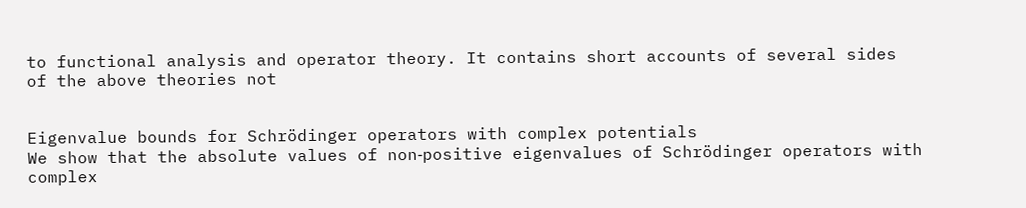to functional analysis and operator theory. It contains short accounts of several sides of the above theories not


Eigenvalue bounds for Schrödinger operators with complex potentials
We show that the absolute values of non‐positive eigenvalues of Schrödinger operators with complex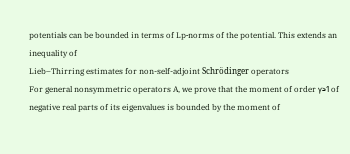potentials can be bounded in terms of Lp‐norms of the potential. This extends an inequality of
Lieb–Thirring estimates for non-self-adjoint Schrödinger operators
For general nonsymmetric operators A, we prove that the moment of order γ≥1 of negative real parts of its eigenvalues is bounded by the moment of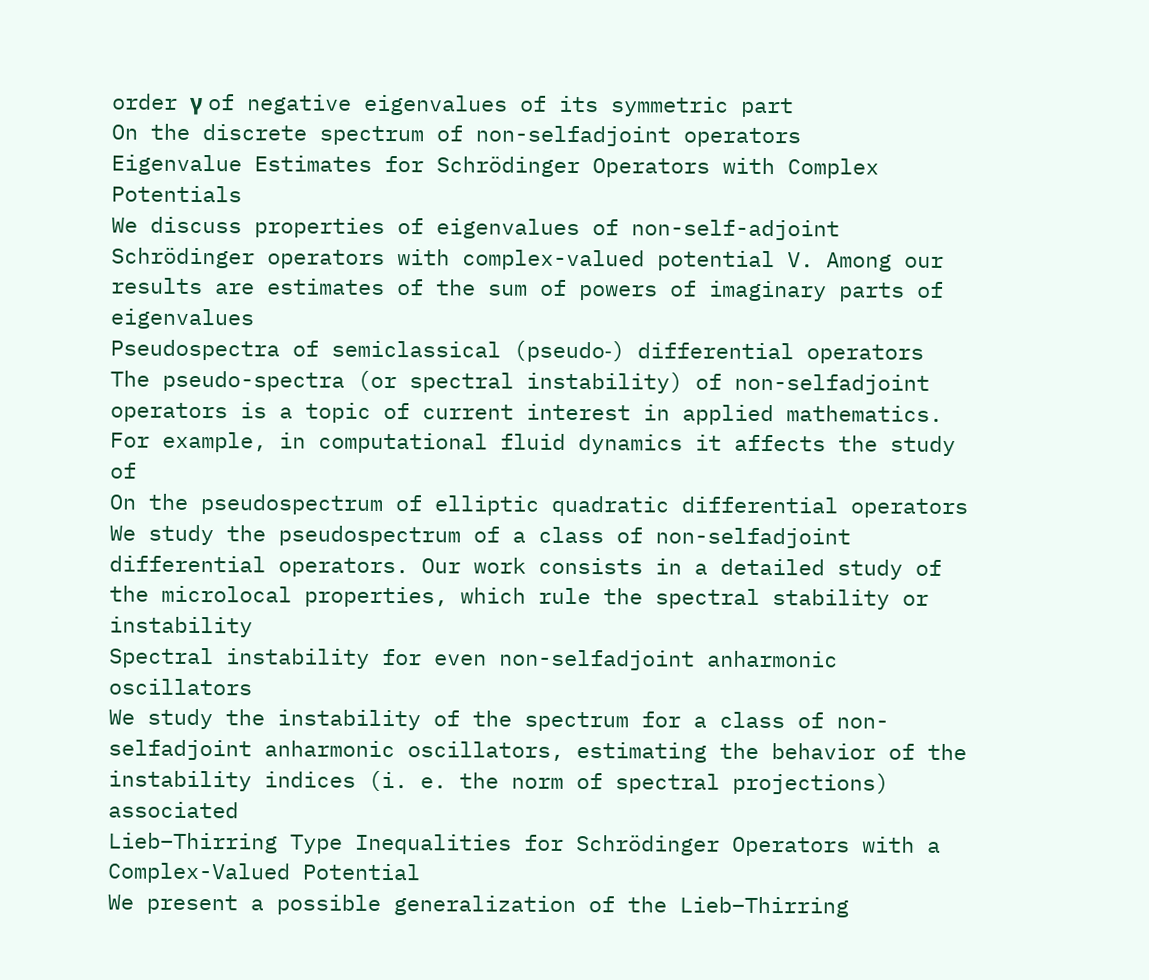order γ of negative eigenvalues of its symmetric part
On the discrete spectrum of non-selfadjoint operators
Eigenvalue Estimates for Schrödinger Operators with Complex Potentials
We discuss properties of eigenvalues of non-self-adjoint Schrödinger operators with complex-valued potential V. Among our results are estimates of the sum of powers of imaginary parts of eigenvalues
Pseudospectra of semiclassical (pseudo‐) differential operators
The pseudo-spectra (or spectral instability) of non-selfadjoint operators is a topic of current interest in applied mathematics. For example, in computational fluid dynamics it affects the study of
On the pseudospectrum of elliptic quadratic differential operators
We study the pseudospectrum of a class of non-selfadjoint differential operators. Our work consists in a detailed study of the microlocal properties, which rule the spectral stability or instability
Spectral instability for even non-selfadjoint anharmonic oscillators
We study the instability of the spectrum for a class of non-selfadjoint anharmonic oscillators, estimating the behavior of the instability indices (i. e. the norm of spectral projections) associated
Lieb–Thirring Type Inequalities for Schrödinger Operators with a Complex-Valued Potential
We present a possible generalization of the Lieb–Thirring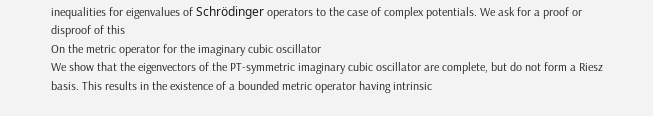inequalities for eigenvalues of Schrödinger operators to the case of complex potentials. We ask for a proof or disproof of this
On the metric operator for the imaginary cubic oscillator
We show that the eigenvectors of the PT-symmetric imaginary cubic oscillator are complete, but do not form a Riesz basis. This results in the existence of a bounded metric operator having intrinsic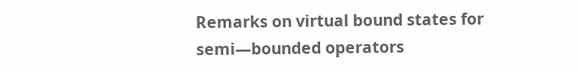Remarks on virtual bound states for semi—bounded operators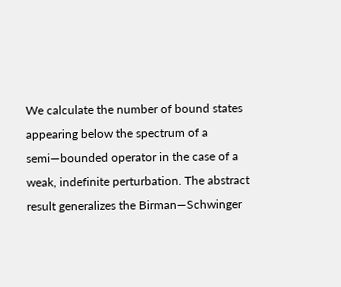We calculate the number of bound states appearing below the spectrum of a semi—bounded operator in the case of a weak, indefinite perturbation. The abstract result generalizes the Birman—Schwinger